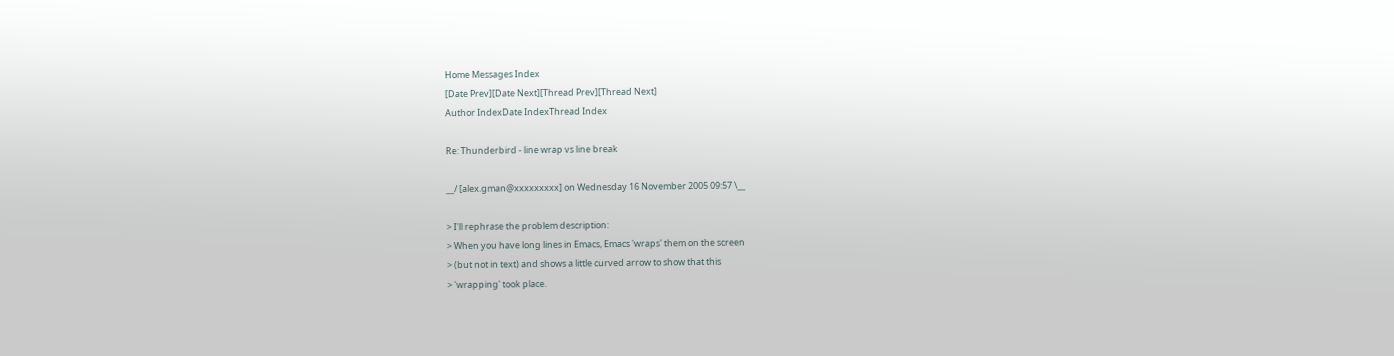Home Messages Index
[Date Prev][Date Next][Thread Prev][Thread Next]
Author IndexDate IndexThread Index

Re: Thunderbird - line wrap vs line break

__/ [alex.gman@xxxxxxxxx] on Wednesday 16 November 2005 09:57 \__

> I'll rephrase the problem description:
> When you have long lines in Emacs, Emacs 'wraps' them on the screen
> (but not in text) and shows a little curved arrow to show that this
> 'wrapping' took place.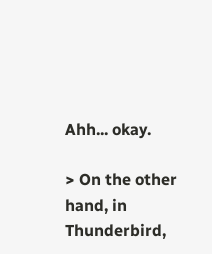Ahh... okay.

> On the other hand, in Thunderbird,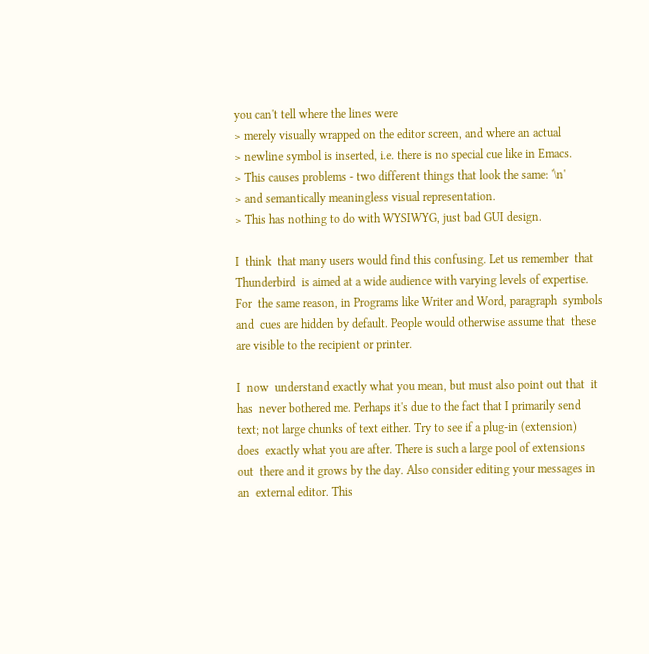you can't tell where the lines were
> merely visually wrapped on the editor screen, and where an actual
> newline symbol is inserted, i.e. there is no special cue like in Emacs.
> This causes problems - two different things that look the same: '\n'
> and semantically meaningless visual representation.
> This has nothing to do with WYSIWYG, just bad GUI design.

I  think  that many users would find this confusing. Let us remember  that
Thunderbird  is aimed at a wide audience with varying levels of expertise.
For  the same reason, in Programs like Writer and Word, paragraph  symbols
and  cues are hidden by default. People would otherwise assume that  these
are visible to the recipient or printer.

I  now  understand exactly what you mean, but must also point out that  it
has  never bothered me. Perhaps it's due to the fact that I primarily send
text; not large chunks of text either. Try to see if a plug-in (extension)
does  exactly what you are after. There is such a large pool of extensions
out  there and it grows by the day. Also consider editing your messages in
an  external editor. This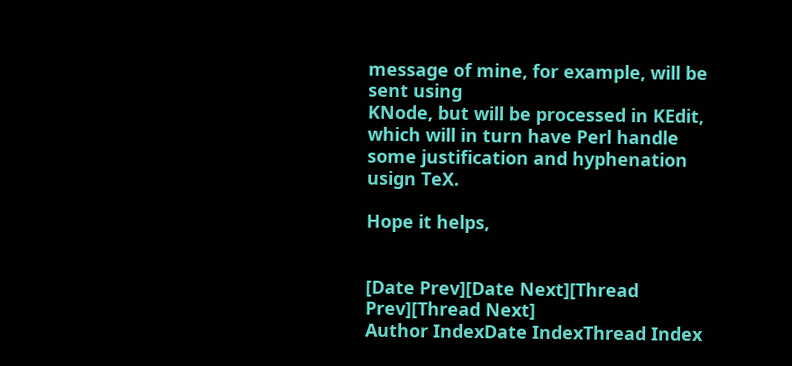message of mine, for example, will be sent using
KNode, but will be processed in KEdit, which will in turn have Perl handle
some justification and hyphenation usign TeX.

Hope it helps,


[Date Prev][Date Next][Thread Prev][Thread Next]
Author IndexDate IndexThread Index